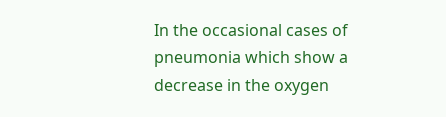In the occasional cases of pneumonia which show a decrease in the oxygen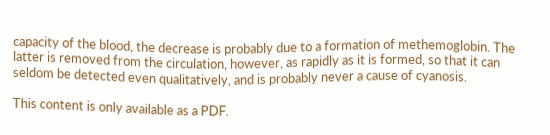capacity of the blood, the decrease is probably due to a formation of methemoglobin. The latter is removed from the circulation, however, as rapidly as it is formed, so that it can seldom be detected even qualitatively, and is probably never a cause of cyanosis.

This content is only available as a PDF.